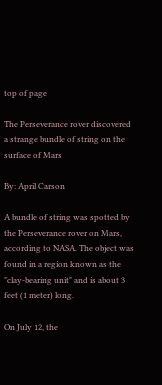top of page

The Perseverance rover discovered a strange bundle of string on the surface of Mars

By: April Carson

A bundle of string was spotted by the Perseverance rover on Mars, according to NASA. The object was found in a region known as the "clay-bearing unit" and is about 3 feet (1 meter) long.

On July 12, the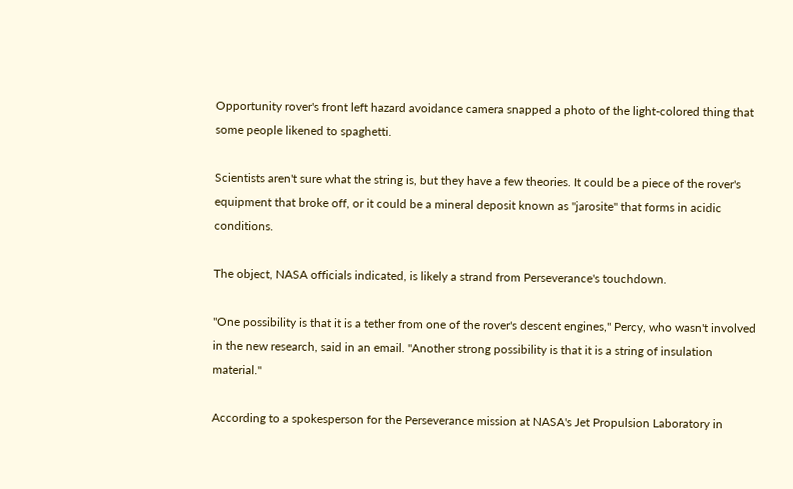Opportunity rover's front left hazard avoidance camera snapped a photo of the light-colored thing that some people likened to spaghetti.

Scientists aren't sure what the string is, but they have a few theories. It could be a piece of the rover's equipment that broke off, or it could be a mineral deposit known as "jarosite" that forms in acidic conditions.

The object, NASA officials indicated, is likely a strand from Perseverance's touchdown.

"One possibility is that it is a tether from one of the rover's descent engines," Percy, who wasn't involved in the new research, said in an email. "Another strong possibility is that it is a string of insulation material."

According to a spokesperson for the Perseverance mission at NASA's Jet Propulsion Laboratory in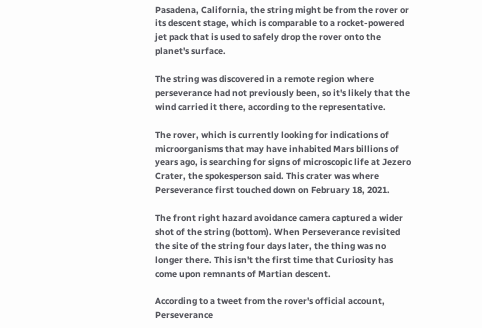Pasadena, California, the string might be from the rover or its descent stage, which is comparable to a rocket-powered jet pack that is used to safely drop the rover onto the planet's surface.

The string was discovered in a remote region where perseverance had not previously been, so it's likely that the wind carried it there, according to the representative.

The rover, which is currently looking for indications of microorganisms that may have inhabited Mars billions of years ago, is searching for signs of microscopic life at Jezero Crater, the spokesperson said. This crater was where Perseverance first touched down on February 18, 2021.

The front right hazard avoidance camera captured a wider shot of the string (bottom). When Perseverance revisited the site of the string four days later, the thing was no longer there. This isn't the first time that Curiosity has come upon remnants of Martian descent.

According to a tweet from the rover's official account, Perseverance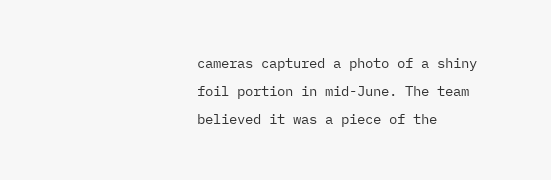cameras captured a photo of a shiny foil portion in mid-June. The team believed it was a piece of the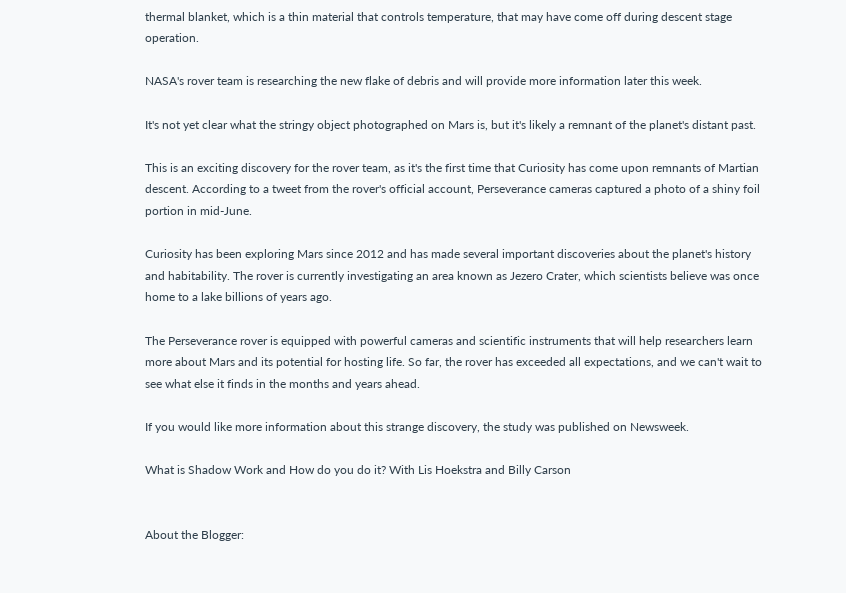thermal blanket, which is a thin material that controls temperature, that may have come off during descent stage operation.

NASA's rover team is researching the new flake of debris and will provide more information later this week.

It's not yet clear what the stringy object photographed on Mars is, but it's likely a remnant of the planet's distant past.

This is an exciting discovery for the rover team, as it's the first time that Curiosity has come upon remnants of Martian descent. According to a tweet from the rover's official account, Perseverance cameras captured a photo of a shiny foil portion in mid-June.

Curiosity has been exploring Mars since 2012 and has made several important discoveries about the planet's history and habitability. The rover is currently investigating an area known as Jezero Crater, which scientists believe was once home to a lake billions of years ago.

The Perseverance rover is equipped with powerful cameras and scientific instruments that will help researchers learn more about Mars and its potential for hosting life. So far, the rover has exceeded all expectations, and we can't wait to see what else it finds in the months and years ahead.

If you would like more information about this strange discovery, the study was published on Newsweek.

What is Shadow Work and How do you do it? With Lis Hoekstra and Billy Carson


About the Blogger: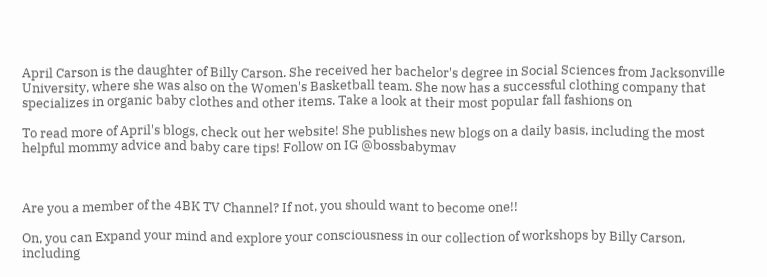April Carson is the daughter of Billy Carson. She received her bachelor's degree in Social Sciences from Jacksonville University, where she was also on the Women's Basketball team. She now has a successful clothing company that specializes in organic baby clothes and other items. Take a look at their most popular fall fashions on

To read more of April's blogs, check out her website! She publishes new blogs on a daily basis, including the most helpful mommy advice and baby care tips! Follow on IG @bossbabymav



Are you a member of the 4BK TV Channel? If not, you should want to become one!!

On, you can Expand your mind and explore your consciousness in our collection of workshops by Billy Carson, including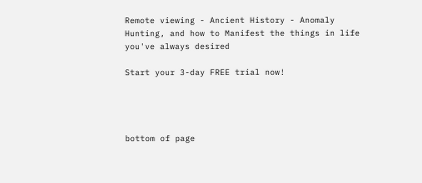Remote viewing - Ancient History - Anomaly Hunting, and how to Manifest the things in life you've always desired

Start your 3-day FREE trial now!




bottom of page